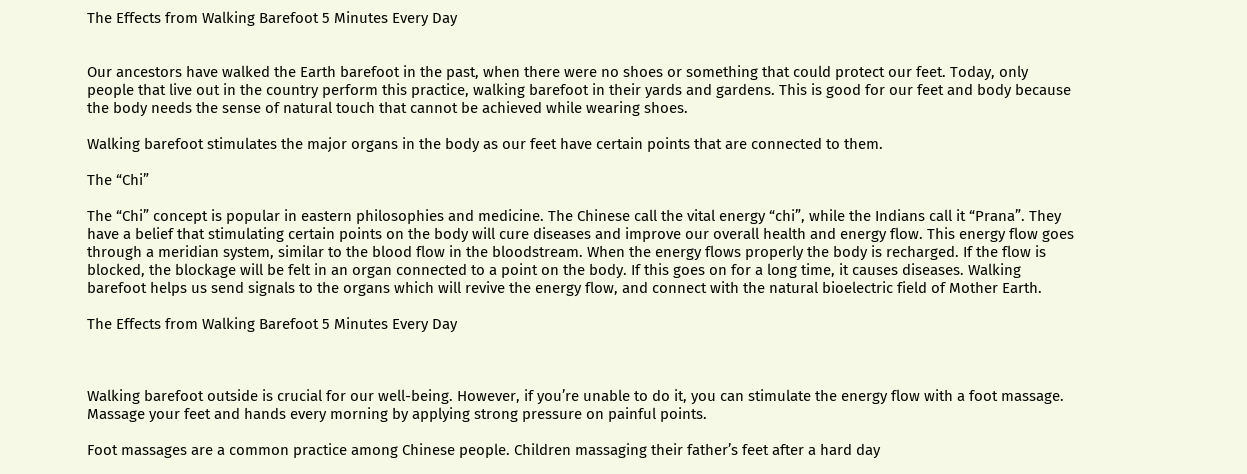The Effects from Walking Barefoot 5 Minutes Every Day


Our ancestors have walked the Earth barefoot in the past, when there were no shoes or something that could protect our feet. Today, only people that live out in the country perform this practice, walking barefoot in their yards and gardens. This is good for our feet and body because the body needs the sense of natural touch that cannot be achieved while wearing shoes.

Walking barefoot stimulates the major organs in the body as our feet have certain points that are connected to them.

The “Chi”

The “Chi” concept is popular in eastern philosophies and medicine. The Chinese call the vital energy “chi”, while the Indians call it “Prana”. They have a belief that stimulating certain points on the body will cure diseases and improve our overall health and energy flow. This energy flow goes through a meridian system, similar to the blood flow in the bloodstream. When the energy flows properly the body is recharged. If the flow is blocked, the blockage will be felt in an organ connected to a point on the body. If this goes on for a long time, it causes diseases. Walking barefoot helps us send signals to the organs which will revive the energy flow, and connect with the natural bioelectric field of Mother Earth.

The Effects from Walking Barefoot 5 Minutes Every Day



Walking barefoot outside is crucial for our well-being. However, if you’re unable to do it, you can stimulate the energy flow with a foot massage. Massage your feet and hands every morning by applying strong pressure on painful points.

Foot massages are a common practice among Chinese people. Children massaging their father’s feet after a hard day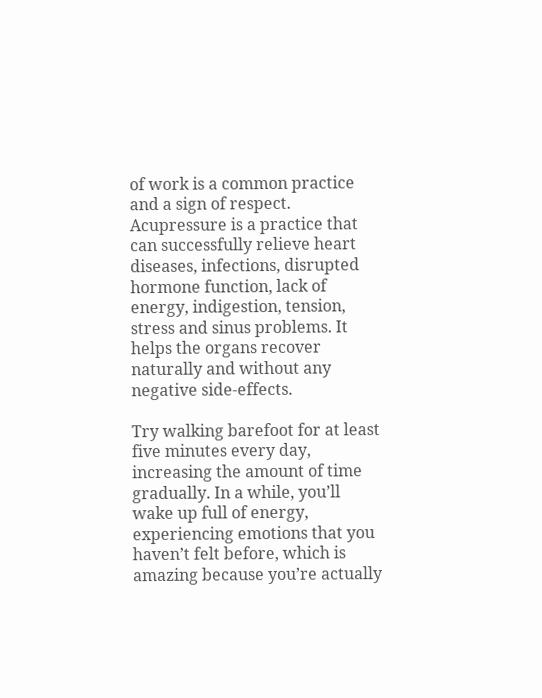of work is a common practice and a sign of respect. Acupressure is a practice that can successfully relieve heart diseases, infections, disrupted hormone function, lack of energy, indigestion, tension, stress and sinus problems. It helps the organs recover naturally and without any negative side-effects.

Try walking barefoot for at least five minutes every day, increasing the amount of time gradually. In a while, you’ll wake up full of energy, experiencing emotions that you haven’t felt before, which is amazing because you’re actually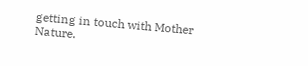getting in touch with Mother Nature.